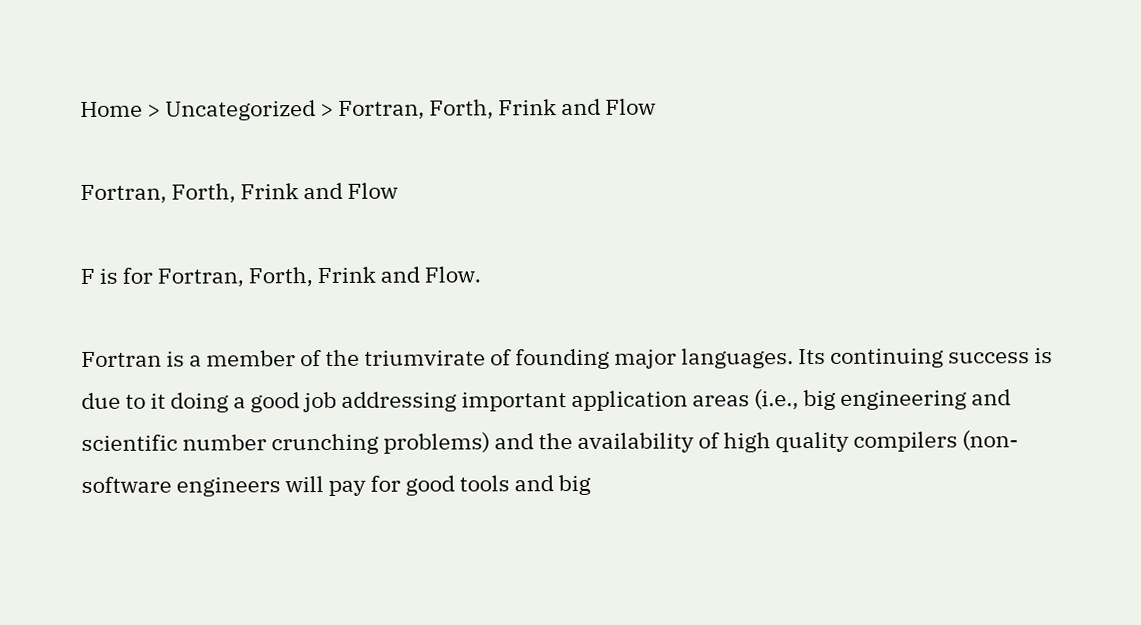Home > Uncategorized > Fortran, Forth, Frink and Flow

Fortran, Forth, Frink and Flow

F is for Fortran, Forth, Frink and Flow.

Fortran is a member of the triumvirate of founding major languages. Its continuing success is due to it doing a good job addressing important application areas (i.e., big engineering and scientific number crunching problems) and the availability of high quality compilers (non-software engineers will pay for good tools and big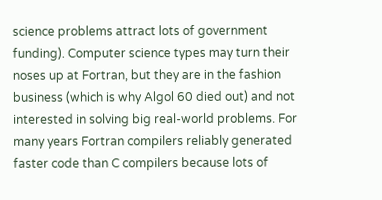science problems attract lots of government funding). Computer science types may turn their noses up at Fortran, but they are in the fashion business (which is why Algol 60 died out) and not interested in solving big real-world problems. For many years Fortran compilers reliably generated faster code than C compilers because lots of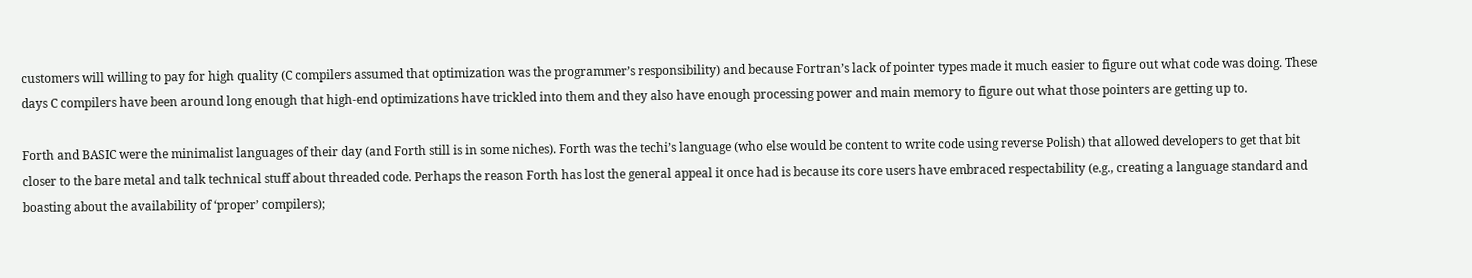customers will willing to pay for high quality (C compilers assumed that optimization was the programmer’s responsibility) and because Fortran’s lack of pointer types made it much easier to figure out what code was doing. These days C compilers have been around long enough that high-end optimizations have trickled into them and they also have enough processing power and main memory to figure out what those pointers are getting up to.

Forth and BASIC were the minimalist languages of their day (and Forth still is in some niches). Forth was the techi’s language (who else would be content to write code using reverse Polish) that allowed developers to get that bit closer to the bare metal and talk technical stuff about threaded code. Perhaps the reason Forth has lost the general appeal it once had is because its core users have embraced respectability (e.g., creating a language standard and boasting about the availability of ‘proper’ compilers);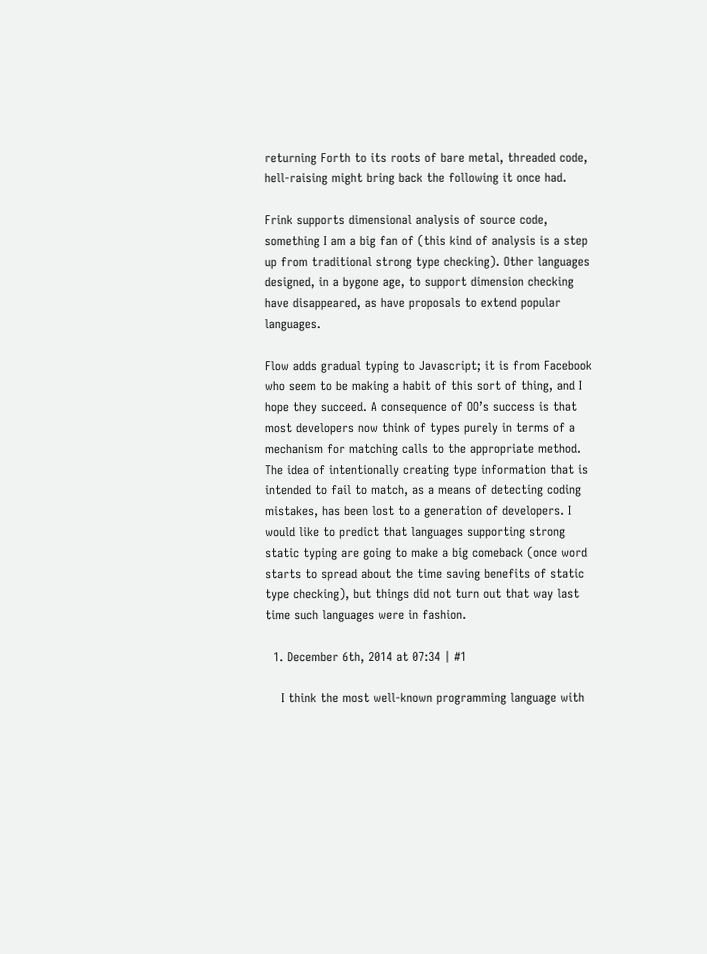returning Forth to its roots of bare metal, threaded code, hell-raising might bring back the following it once had.

Frink supports dimensional analysis of source code, something I am a big fan of (this kind of analysis is a step up from traditional strong type checking). Other languages designed, in a bygone age, to support dimension checking have disappeared, as have proposals to extend popular languages.

Flow adds gradual typing to Javascript; it is from Facebook who seem to be making a habit of this sort of thing, and I hope they succeed. A consequence of OO’s success is that most developers now think of types purely in terms of a mechanism for matching calls to the appropriate method. The idea of intentionally creating type information that is intended to fail to match, as a means of detecting coding mistakes, has been lost to a generation of developers. I would like to predict that languages supporting strong static typing are going to make a big comeback (once word starts to spread about the time saving benefits of static type checking), but things did not turn out that way last time such languages were in fashion.

  1. December 6th, 2014 at 07:34 | #1

    I think the most well-known programming language with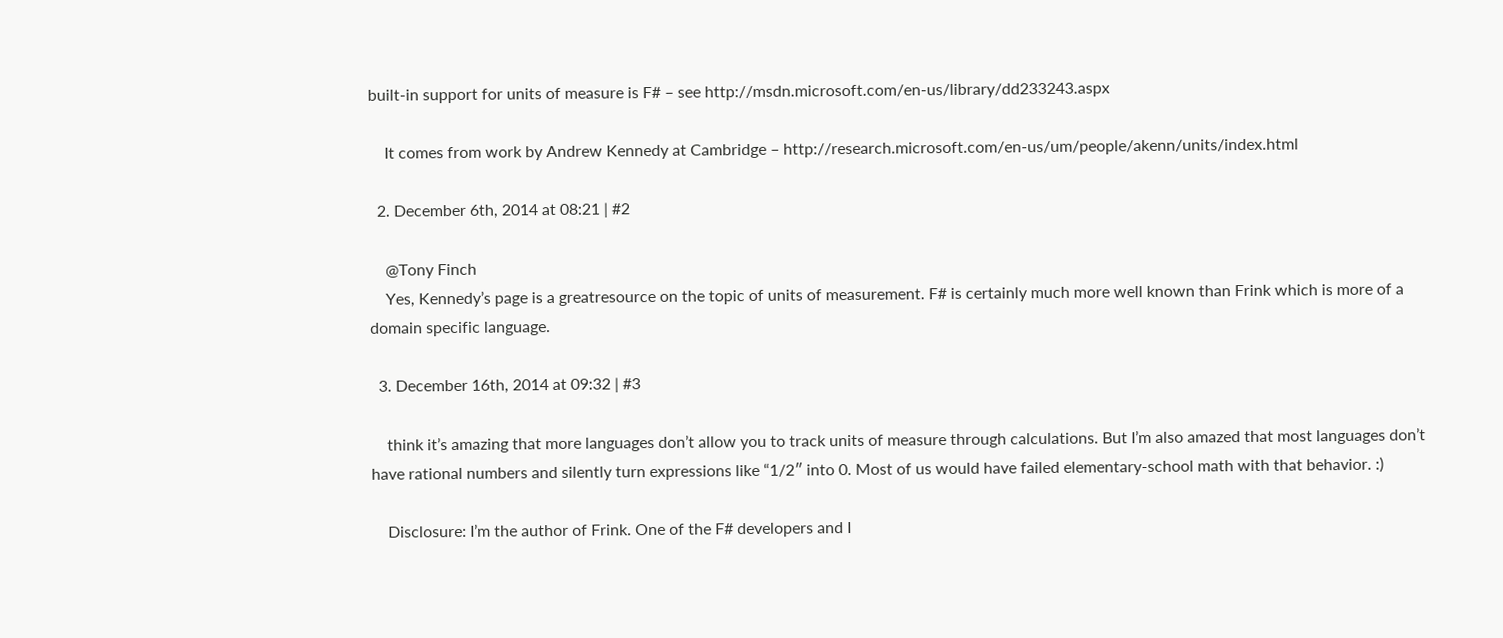built-in support for units of measure is F# – see http://msdn.microsoft.com/en-us/library/dd233243.aspx

    It comes from work by Andrew Kennedy at Cambridge – http://research.microsoft.com/en-us/um/people/akenn/units/index.html

  2. December 6th, 2014 at 08:21 | #2

    @Tony Finch
    Yes, Kennedy’s page is a greatresource on the topic of units of measurement. F# is certainly much more well known than Frink which is more of a domain specific language.

  3. December 16th, 2014 at 09:32 | #3

    think it’s amazing that more languages don’t allow you to track units of measure through calculations. But I’m also amazed that most languages don’t have rational numbers and silently turn expressions like “1/2″ into 0. Most of us would have failed elementary-school math with that behavior. :)

    Disclosure: I’m the author of Frink. One of the F# developers and I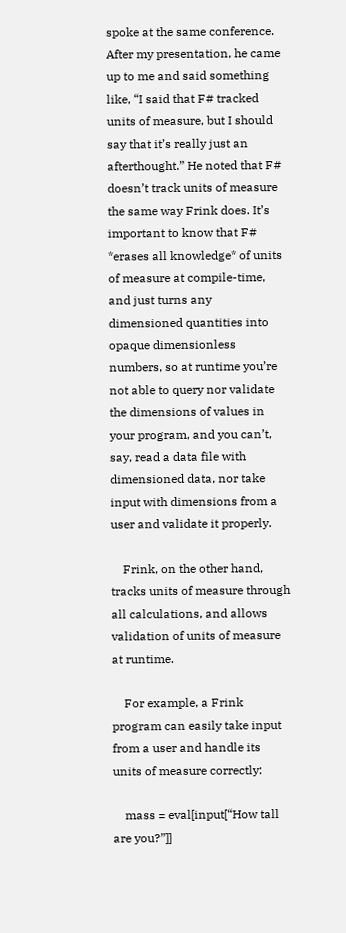spoke at the same conference. After my presentation, he came up to me and said something like, “I said that F# tracked units of measure, but I should say that it’s really just an afterthought.” He noted that F# doesn’t track units of measure the same way Frink does. It’s important to know that F# *erases all knowledge* of units of measure at compile-time, and just turns any dimensioned quantities into opaque dimensionless numbers, so at runtime you’re not able to query nor validate the dimensions of values in your program, and you can’t, say, read a data file with dimensioned data, nor take input with dimensions from a user and validate it properly.

    Frink, on the other hand, tracks units of measure through all calculations, and allows validation of units of measure at runtime.

    For example, a Frink program can easily take input from a user and handle its units of measure correctly:

    mass = eval[input[“How tall are you?”]]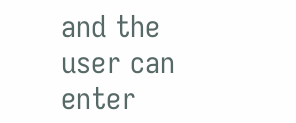and the user can enter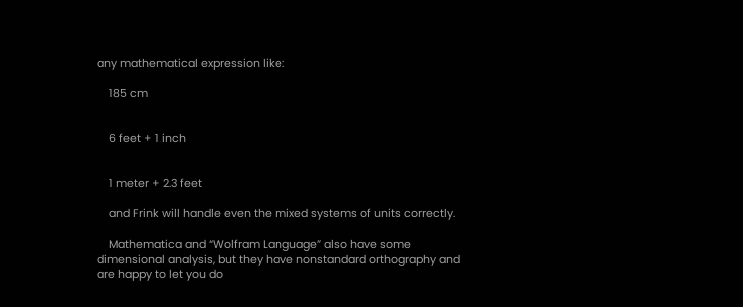any mathematical expression like:

    185 cm


    6 feet + 1 inch


    1 meter + 2.3 feet

    and Frink will handle even the mixed systems of units correctly.

    Mathematica and “Wolfram Language” also have some dimensional analysis, but they have nonstandard orthography and are happy to let you do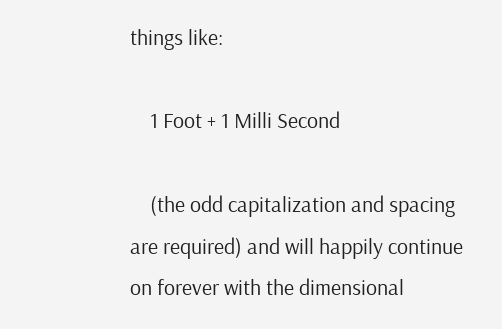things like:

    1 Foot + 1 Milli Second

    (the odd capitalization and spacing are required) and will happily continue on forever with the dimensional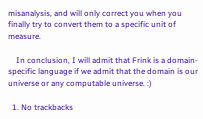misanalysis, and will only correct you when you finally try to convert them to a specific unit of measure.

    In conclusion, I will admit that Frink is a domain-specific language if we admit that the domain is our universe or any computable universe. :)

  1. No trackbacks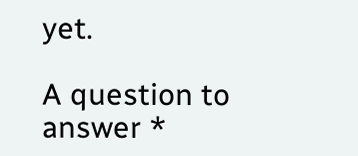yet.

A question to answer *